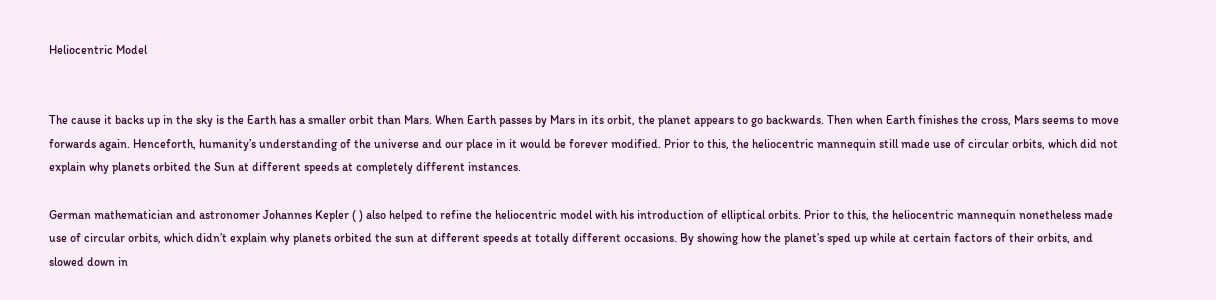Heliocentric Model


The cause it backs up in the sky is the Earth has a smaller orbit than Mars. When Earth passes by Mars in its orbit, the planet appears to go backwards. Then when Earth finishes the cross, Mars seems to move forwards again. Henceforth, humanity’s understanding of the universe and our place in it would be forever modified. Prior to this, the heliocentric mannequin still made use of circular orbits, which did not explain why planets orbited the Sun at different speeds at completely different instances.

German mathematician and astronomer Johannes Kepler ( ) also helped to refine the heliocentric model with his introduction of elliptical orbits. Prior to this, the heliocentric mannequin nonetheless made use of circular orbits, which didn’t explain why planets orbited the sun at different speeds at totally different occasions. By showing how the planet’s sped up while at certain factors of their orbits, and slowed down in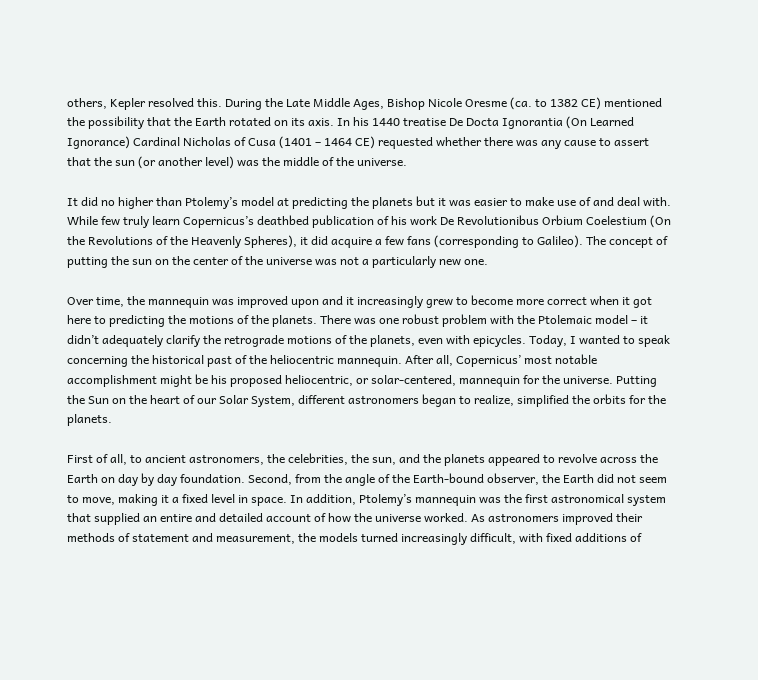others, Kepler resolved this. During the Late Middle Ages, Bishop Nicole Oresme (ca. to 1382 CE) mentioned the possibility that the Earth rotated on its axis. In his 1440 treatise De Docta Ignorantia (On Learned Ignorance) Cardinal Nicholas of Cusa (1401 – 1464 CE) requested whether there was any cause to assert that the sun (or another level) was the middle of the universe.

It did no higher than Ptolemy’s model at predicting the planets but it was easier to make use of and deal with. While few truly learn Copernicus’s deathbed publication of his work De Revolutionibus Orbium Coelestium (On the Revolutions of the Heavenly Spheres), it did acquire a few fans (corresponding to Galileo). The concept of putting the sun on the center of the universe was not a particularly new one.

Over time, the mannequin was improved upon and it increasingly grew to become more correct when it got here to predicting the motions of the planets. There was one robust problem with the Ptolemaic model – it didn’t adequately clarify the retrograde motions of the planets, even with epicycles. Today, I wanted to speak concerning the historical past of the heliocentric mannequin. After all, Copernicus’ most notable accomplishment might be his proposed heliocentric, or solar-centered, mannequin for the universe. Putting the Sun on the heart of our Solar System, different astronomers began to realize, simplified the orbits for the planets.

First of all, to ancient astronomers, the celebrities, the sun, and the planets appeared to revolve across the Earth on day by day foundation. Second, from the angle of the Earth-bound observer, the Earth did not seem to move, making it a fixed level in space. In addition, Ptolemy’s mannequin was the first astronomical system that supplied an entire and detailed account of how the universe worked. As astronomers improved their methods of statement and measurement, the models turned increasingly difficult, with fixed additions of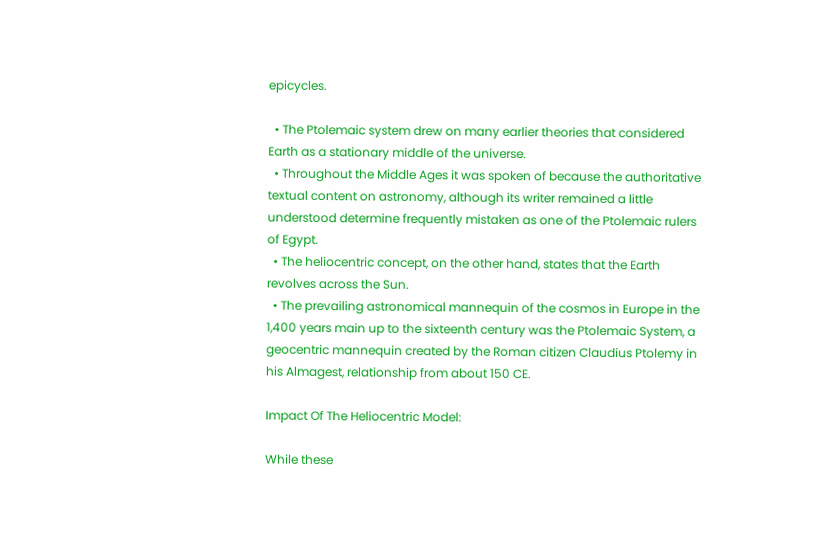epicycles.

  • The Ptolemaic system drew on many earlier theories that considered Earth as a stationary middle of the universe.
  • Throughout the Middle Ages it was spoken of because the authoritative textual content on astronomy, although its writer remained a little understood determine frequently mistaken as one of the Ptolemaic rulers of Egypt.
  • The heliocentric concept, on the other hand, states that the Earth revolves across the Sun.
  • The prevailing astronomical mannequin of the cosmos in Europe in the 1,400 years main up to the sixteenth century was the Ptolemaic System, a geocentric mannequin created by the Roman citizen Claudius Ptolemy in his Almagest, relationship from about 150 CE.

Impact Of The Heliocentric Model:

While these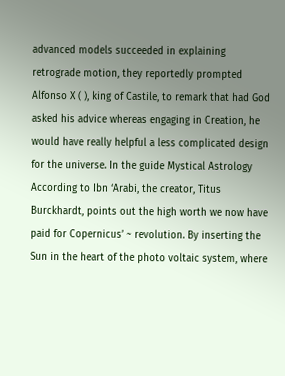advanced models succeeded in explaining retrograde motion, they reportedly prompted Alfonso X ( ), king of Castile, to remark that had God asked his advice whereas engaging in Creation, he would have really helpful a less complicated design for the universe. In the guide Mystical Astrology According to Ibn ‘Arabi, the creator, Titus Burckhardt, points out the high worth we now have paid for Copernicus’ ~ revolution. By inserting the Sun in the heart of the photo voltaic system, where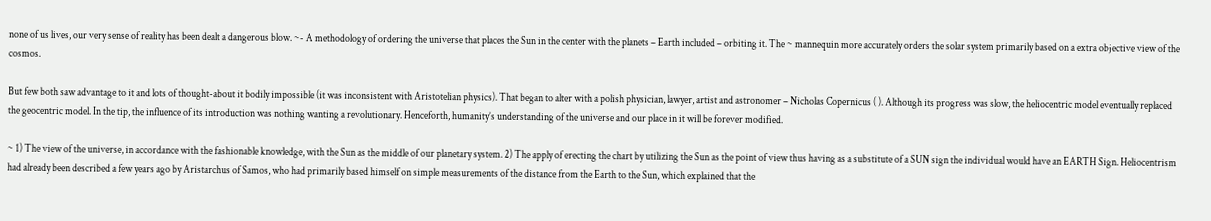none of us lives, our very sense of reality has been dealt a dangerous blow. ~- A methodology of ordering the universe that places the Sun in the center with the planets – Earth included – orbiting it. The ~ mannequin more accurately orders the solar system primarily based on a extra objective view of the cosmos.

But few both saw advantage to it and lots of thought-about it bodily impossible (it was inconsistent with Aristotelian physics). That began to alter with a polish physician, lawyer, artist and astronomer – Nicholas Copernicus ( ). Although its progress was slow, the heliocentric model eventually replaced the geocentric model. In the tip, the influence of its introduction was nothing wanting a revolutionary. Henceforth, humanity’s understanding of the universe and our place in it will be forever modified.

~ 1) The view of the universe, in accordance with the fashionable knowledge, with the Sun as the middle of our planetary system. 2) The apply of erecting the chart by utilizing the Sun as the point of view thus having as a substitute of a SUN sign the individual would have an EARTH Sign. Heliocentrism had already been described a few years ago by Aristarchus of Samos, who had primarily based himself on simple measurements of the distance from the Earth to the Sun, which explained that the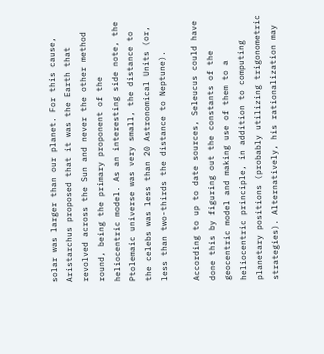solar was larger than our planet. For this cause, Aristarchus proposed that it was the Earth that revolved across the Sun and never the other method round, being the primary proponent of the heliocentric model. As an interesting side note, the Ptolemaic universe was very small, the distance to the celebs was less than 20 Astronomical Units (or, less than two-thirds the distance to Neptune).

According to up to date sources, Seleucus could have done this by figuring out the constants of the geocentric model and making use of them to a heliocentric principle, in addition to computing planetary positions (probably utilizing trigonometric strategies). Alternatively, his rationalization may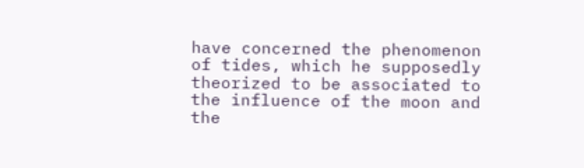have concerned the phenomenon of tides, which he supposedly theorized to be associated to the influence of the moon and the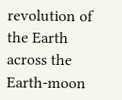revolution of the Earth across the Earth-moon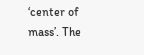‘center of mass’. The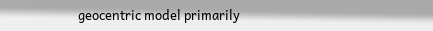geocentric model primarily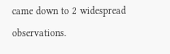came down to 2 widespread observations.